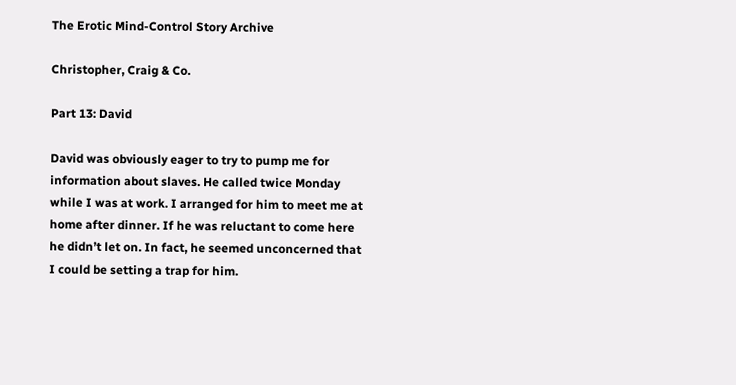The Erotic Mind-Control Story Archive

Christopher, Craig & Co.

Part 13: David

David was obviously eager to try to pump me for information about slaves. He called twice Monday while I was at work. I arranged for him to meet me at home after dinner. If he was reluctant to come here he didn’t let on. In fact, he seemed unconcerned that I could be setting a trap for him.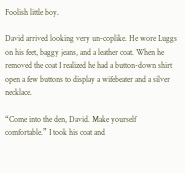Foolish little boy.

David arrived looking very un-coplike. He wore Luggs on his feet, baggy jeans, and a leather coat. When he removed the coat I realized he had a button-down shirt open a few buttons to display a wifebeater and a silver necklace.

“Come into the den, David. Make yourself comfortable.” I took his coat and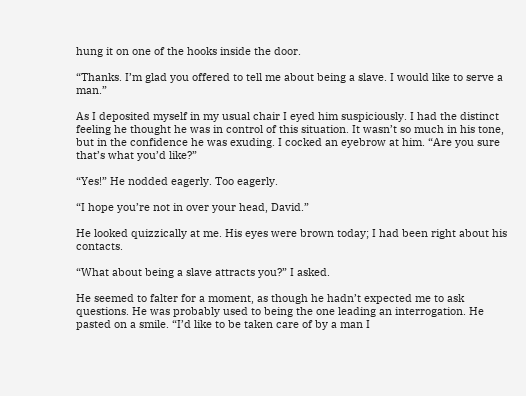hung it on one of the hooks inside the door.

“Thanks. I’m glad you offered to tell me about being a slave. I would like to serve a man.”

As I deposited myself in my usual chair I eyed him suspiciously. I had the distinct feeling he thought he was in control of this situation. It wasn’t so much in his tone, but in the confidence he was exuding. I cocked an eyebrow at him. “Are you sure that’s what you’d like?”

“Yes!” He nodded eagerly. Too eagerly.

“I hope you’re not in over your head, David.”

He looked quizzically at me. His eyes were brown today; I had been right about his contacts.

“What about being a slave attracts you?” I asked.

He seemed to falter for a moment, as though he hadn’t expected me to ask questions. He was probably used to being the one leading an interrogation. He pasted on a smile. “I’d like to be taken care of by a man I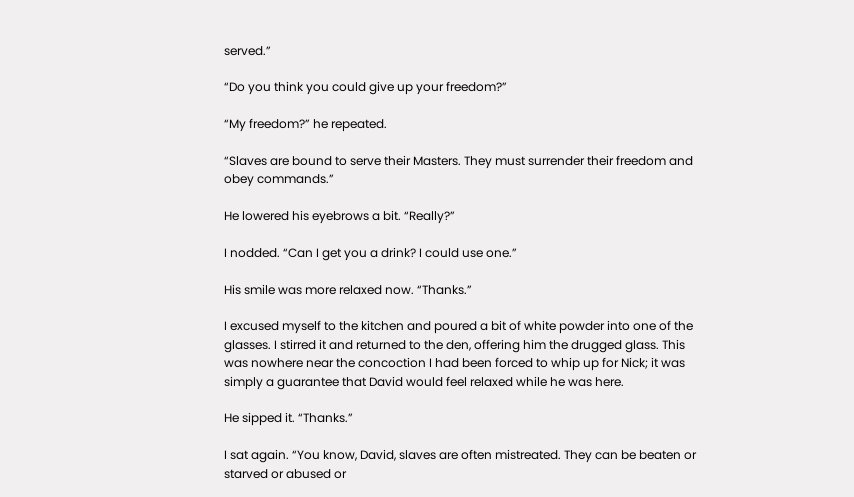served.”

“Do you think you could give up your freedom?”

“My freedom?” he repeated.

“Slaves are bound to serve their Masters. They must surrender their freedom and obey commands.”

He lowered his eyebrows a bit. “Really?”

I nodded. “Can I get you a drink? I could use one.”

His smile was more relaxed now. “Thanks.”

I excused myself to the kitchen and poured a bit of white powder into one of the glasses. I stirred it and returned to the den, offering him the drugged glass. This was nowhere near the concoction I had been forced to whip up for Nick; it was simply a guarantee that David would feel relaxed while he was here.

He sipped it. “Thanks.”

I sat again. “You know, David, slaves are often mistreated. They can be beaten or starved or abused or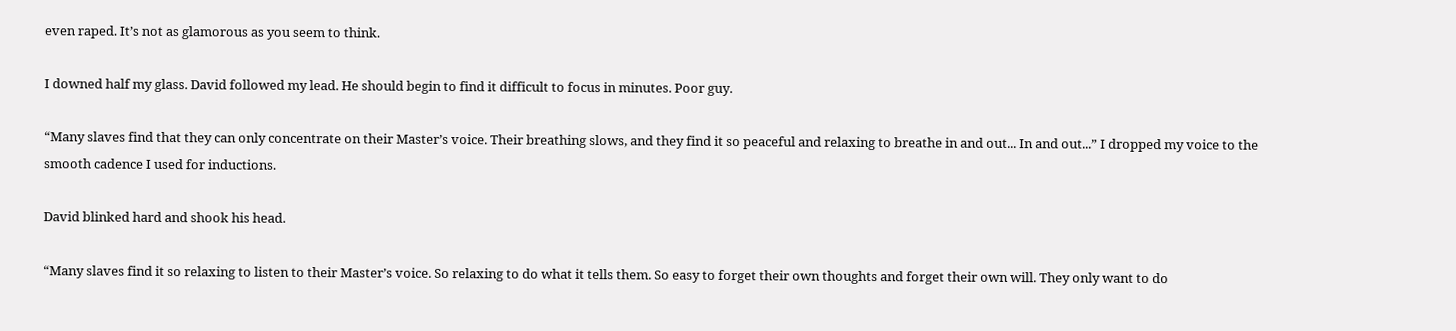even raped. It’s not as glamorous as you seem to think.

I downed half my glass. David followed my lead. He should begin to find it difficult to focus in minutes. Poor guy.

“Many slaves find that they can only concentrate on their Master’s voice. Their breathing slows, and they find it so peaceful and relaxing to breathe in and out... In and out...” I dropped my voice to the smooth cadence I used for inductions.

David blinked hard and shook his head.

“Many slaves find it so relaxing to listen to their Master’s voice. So relaxing to do what it tells them. So easy to forget their own thoughts and forget their own will. They only want to do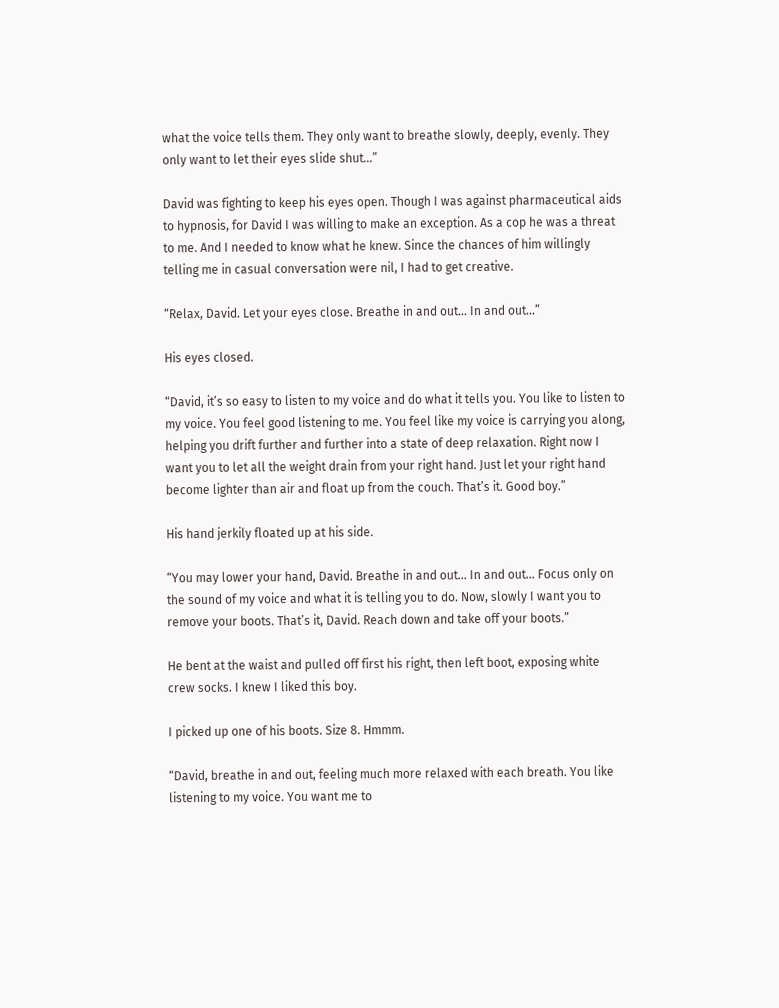what the voice tells them. They only want to breathe slowly, deeply, evenly. They only want to let their eyes slide shut...”

David was fighting to keep his eyes open. Though I was against pharmaceutical aids to hypnosis, for David I was willing to make an exception. As a cop he was a threat to me. And I needed to know what he knew. Since the chances of him willingly telling me in casual conversation were nil, I had to get creative.

“Relax, David. Let your eyes close. Breathe in and out... In and out...”

His eyes closed.

“David, it’s so easy to listen to my voice and do what it tells you. You like to listen to my voice. You feel good listening to me. You feel like my voice is carrying you along, helping you drift further and further into a state of deep relaxation. Right now I want you to let all the weight drain from your right hand. Just let your right hand become lighter than air and float up from the couch. That’s it. Good boy.”

His hand jerkily floated up at his side.

“You may lower your hand, David. Breathe in and out... In and out... Focus only on the sound of my voice and what it is telling you to do. Now, slowly I want you to remove your boots. That’s it, David. Reach down and take off your boots.”

He bent at the waist and pulled off first his right, then left boot, exposing white crew socks. I knew I liked this boy.

I picked up one of his boots. Size 8. Hmmm.

“David, breathe in and out, feeling much more relaxed with each breath. You like listening to my voice. You want me to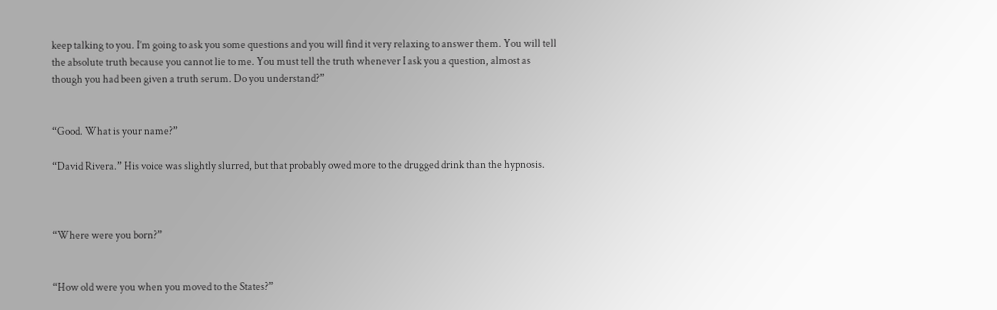keep talking to you. I’m going to ask you some questions and you will find it very relaxing to answer them. You will tell the absolute truth because you cannot lie to me. You must tell the truth whenever I ask you a question, almost as though you had been given a truth serum. Do you understand?”


“Good. What is your name?”

“David Rivera.” His voice was slightly slurred, but that probably owed more to the drugged drink than the hypnosis.



“Where were you born?”


“How old were you when you moved to the States?”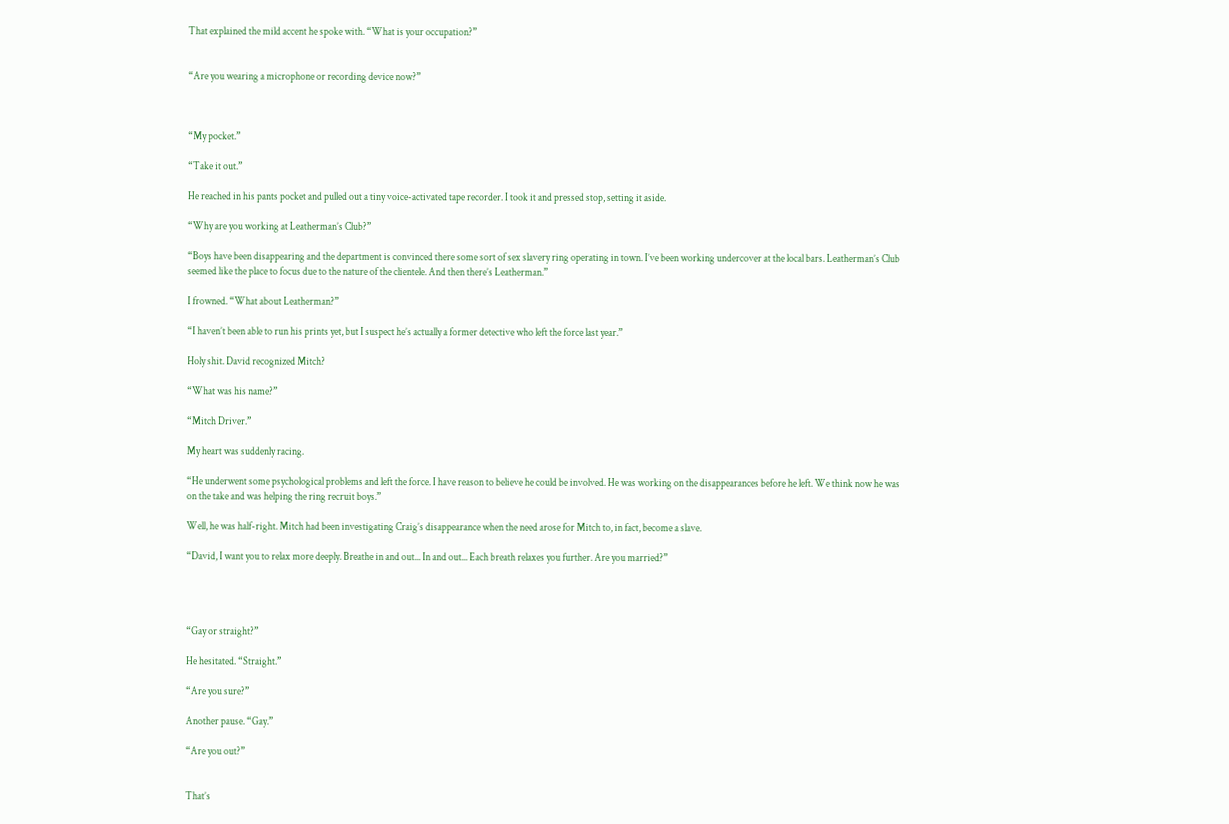That explained the mild accent he spoke with. “What is your occupation?”


“Are you wearing a microphone or recording device now?”



“My pocket.”

“Take it out.”

He reached in his pants pocket and pulled out a tiny voice-activated tape recorder. I took it and pressed stop, setting it aside.

“Why are you working at Leatherman’s Club?”

“Boys have been disappearing and the department is convinced there some sort of sex slavery ring operating in town. I’ve been working undercover at the local bars. Leatherman’s Club seemed like the place to focus due to the nature of the clientele. And then there’s Leatherman.”

I frowned. “What about Leatherman?”

“I haven’t been able to run his prints yet, but I suspect he’s actually a former detective who left the force last year.”

Holy shit. David recognized Mitch?

“What was his name?”

“Mitch Driver.”

My heart was suddenly racing.

“He underwent some psychological problems and left the force. I have reason to believe he could be involved. He was working on the disappearances before he left. We think now he was on the take and was helping the ring recruit boys.”

Well, he was half-right. Mitch had been investigating Craig’s disappearance when the need arose for Mitch to, in fact, become a slave.

“David, I want you to relax more deeply. Breathe in and out... In and out... Each breath relaxes you further. Are you married?”




“Gay or straight?”

He hesitated. “Straight.”

“Are you sure?”

Another pause. “Gay.”

“Are you out?”


That’s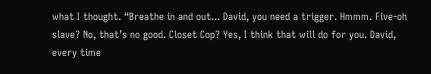what I thought. “Breathe in and out... David, you need a trigger. Hmmm. Five-oh slave? No, that’s no good. Closet Cop? Yes, I think that will do for you. David, every time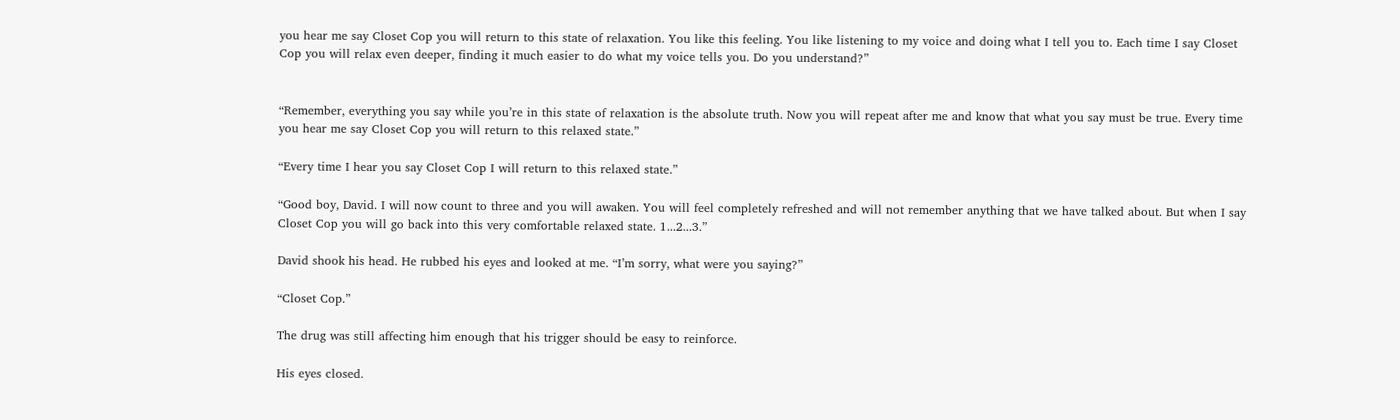you hear me say Closet Cop you will return to this state of relaxation. You like this feeling. You like listening to my voice and doing what I tell you to. Each time I say Closet Cop you will relax even deeper, finding it much easier to do what my voice tells you. Do you understand?”


“Remember, everything you say while you’re in this state of relaxation is the absolute truth. Now you will repeat after me and know that what you say must be true. Every time you hear me say Closet Cop you will return to this relaxed state.”

“Every time I hear you say Closet Cop I will return to this relaxed state.”

“Good boy, David. I will now count to three and you will awaken. You will feel completely refreshed and will not remember anything that we have talked about. But when I say Closet Cop you will go back into this very comfortable relaxed state. 1...2...3.”

David shook his head. He rubbed his eyes and looked at me. “I’m sorry, what were you saying?”

“Closet Cop.”

The drug was still affecting him enough that his trigger should be easy to reinforce.

His eyes closed.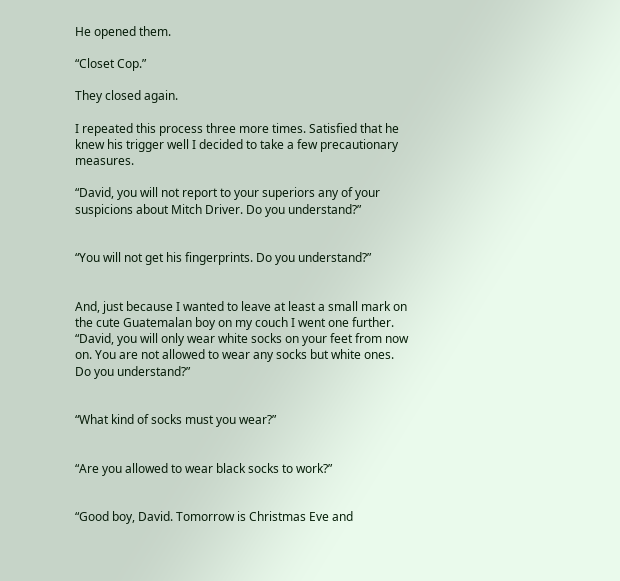He opened them.

“Closet Cop.”

They closed again.

I repeated this process three more times. Satisfied that he knew his trigger well I decided to take a few precautionary measures.

“David, you will not report to your superiors any of your suspicions about Mitch Driver. Do you understand?”


“You will not get his fingerprints. Do you understand?”


And, just because I wanted to leave at least a small mark on the cute Guatemalan boy on my couch I went one further. “David, you will only wear white socks on your feet from now on. You are not allowed to wear any socks but white ones. Do you understand?”


“What kind of socks must you wear?”


“Are you allowed to wear black socks to work?”


“Good boy, David. Tomorrow is Christmas Eve and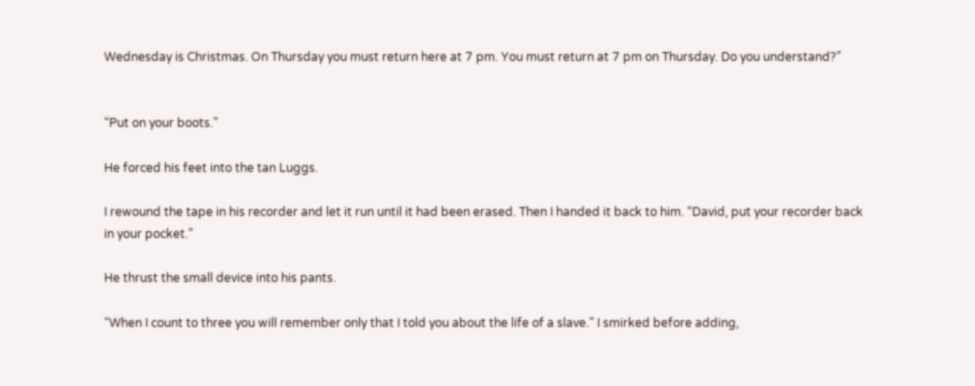Wednesday is Christmas. On Thursday you must return here at 7 pm. You must return at 7 pm on Thursday. Do you understand?”


“Put on your boots.”

He forced his feet into the tan Luggs.

I rewound the tape in his recorder and let it run until it had been erased. Then I handed it back to him. “David, put your recorder back in your pocket.”

He thrust the small device into his pants.

“When I count to three you will remember only that I told you about the life of a slave.” I smirked before adding,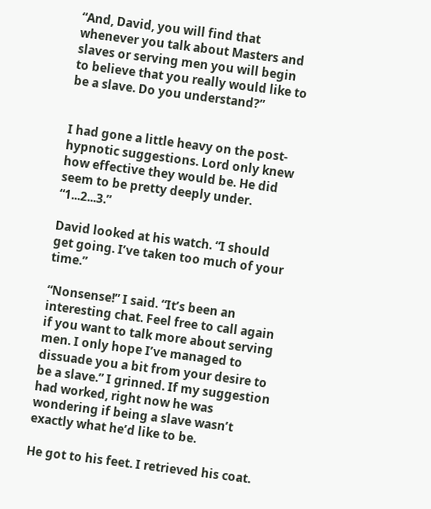“And, David, you will find that whenever you talk about Masters and slaves or serving men you will begin to believe that you really would like to be a slave. Do you understand?”


I had gone a little heavy on the post-hypnotic suggestions. Lord only knew how effective they would be. He did seem to be pretty deeply under. “1...2...3.”

David looked at his watch. “I should get going. I’ve taken too much of your time.”

“Nonsense!” I said. “It’s been an interesting chat. Feel free to call again if you want to talk more about serving men. I only hope I’ve managed to dissuade you a bit from your desire to be a slave.” I grinned. If my suggestion had worked, right now he was wondering if being a slave wasn’t exactly what he’d like to be.

He got to his feet. I retrieved his coat.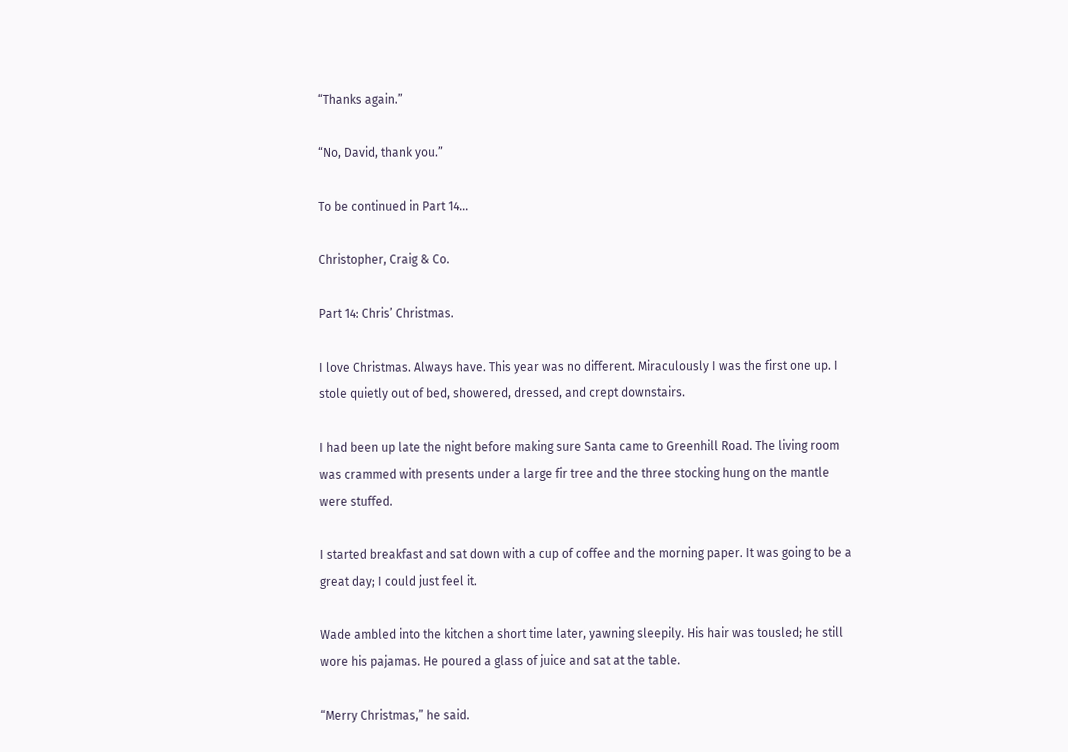“Thanks again.”

“No, David, thank you.”

To be continued in Part 14...

Christopher, Craig & Co.

Part 14: Chris’ Christmas.

I love Christmas. Always have. This year was no different. Miraculously I was the first one up. I stole quietly out of bed, showered, dressed, and crept downstairs.

I had been up late the night before making sure Santa came to Greenhill Road. The living room was crammed with presents under a large fir tree and the three stocking hung on the mantle were stuffed.

I started breakfast and sat down with a cup of coffee and the morning paper. It was going to be a great day; I could just feel it.

Wade ambled into the kitchen a short time later, yawning sleepily. His hair was tousled; he still wore his pajamas. He poured a glass of juice and sat at the table.

“Merry Christmas,” he said.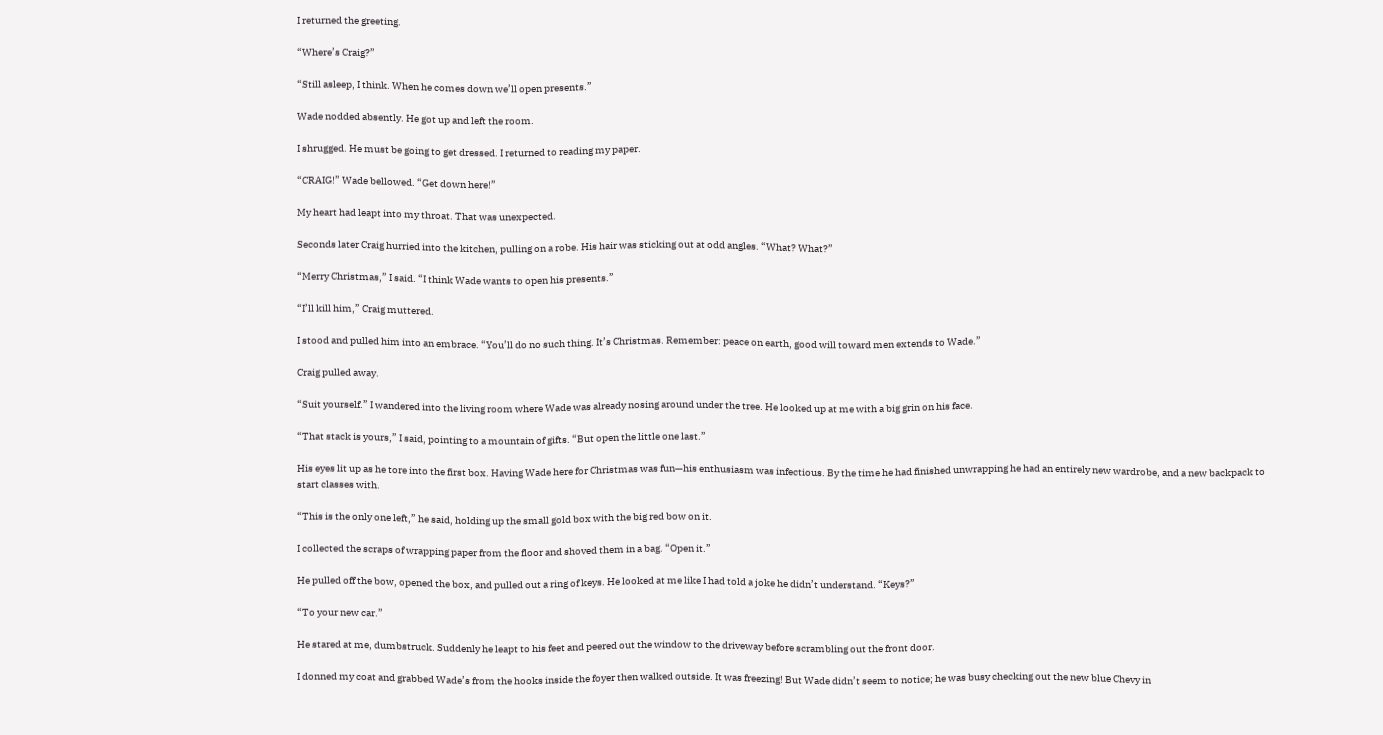I returned the greeting.

“Where’s Craig?”

“Still asleep, I think. When he comes down we’ll open presents.”

Wade nodded absently. He got up and left the room.

I shrugged. He must be going to get dressed. I returned to reading my paper.

“CRAIG!” Wade bellowed. “Get down here!”

My heart had leapt into my throat. That was unexpected.

Seconds later Craig hurried into the kitchen, pulling on a robe. His hair was sticking out at odd angles. “What? What?”

“Merry Christmas,” I said. “I think Wade wants to open his presents.”

“I’ll kill him,” Craig muttered.

I stood and pulled him into an embrace. “You’ll do no such thing. It’s Christmas. Remember: peace on earth, good will toward men extends to Wade.”

Craig pulled away.

“Suit yourself.” I wandered into the living room where Wade was already nosing around under the tree. He looked up at me with a big grin on his face.

“That stack is yours,” I said, pointing to a mountain of gifts. “But open the little one last.”

His eyes lit up as he tore into the first box. Having Wade here for Christmas was fun—his enthusiasm was infectious. By the time he had finished unwrapping he had an entirely new wardrobe, and a new backpack to start classes with.

“This is the only one left,” he said, holding up the small gold box with the big red bow on it.

I collected the scraps of wrapping paper from the floor and shoved them in a bag. “Open it.”

He pulled off the bow, opened the box, and pulled out a ring of keys. He looked at me like I had told a joke he didn’t understand. “Keys?”

“To your new car.”

He stared at me, dumbstruck. Suddenly he leapt to his feet and peered out the window to the driveway before scrambling out the front door.

I donned my coat and grabbed Wade’s from the hooks inside the foyer then walked outside. It was freezing! But Wade didn’t seem to notice; he was busy checking out the new blue Chevy in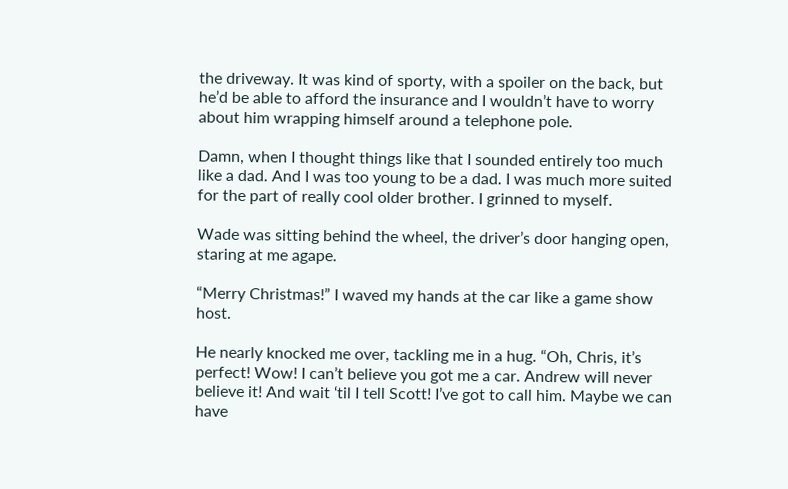the driveway. It was kind of sporty, with a spoiler on the back, but he’d be able to afford the insurance and I wouldn’t have to worry about him wrapping himself around a telephone pole.

Damn, when I thought things like that I sounded entirely too much like a dad. And I was too young to be a dad. I was much more suited for the part of really cool older brother. I grinned to myself.

Wade was sitting behind the wheel, the driver’s door hanging open, staring at me agape.

“Merry Christmas!” I waved my hands at the car like a game show host.

He nearly knocked me over, tackling me in a hug. “Oh, Chris, it’s perfect! Wow! I can’t believe you got me a car. Andrew will never believe it! And wait ‘til I tell Scott! I’ve got to call him. Maybe we can have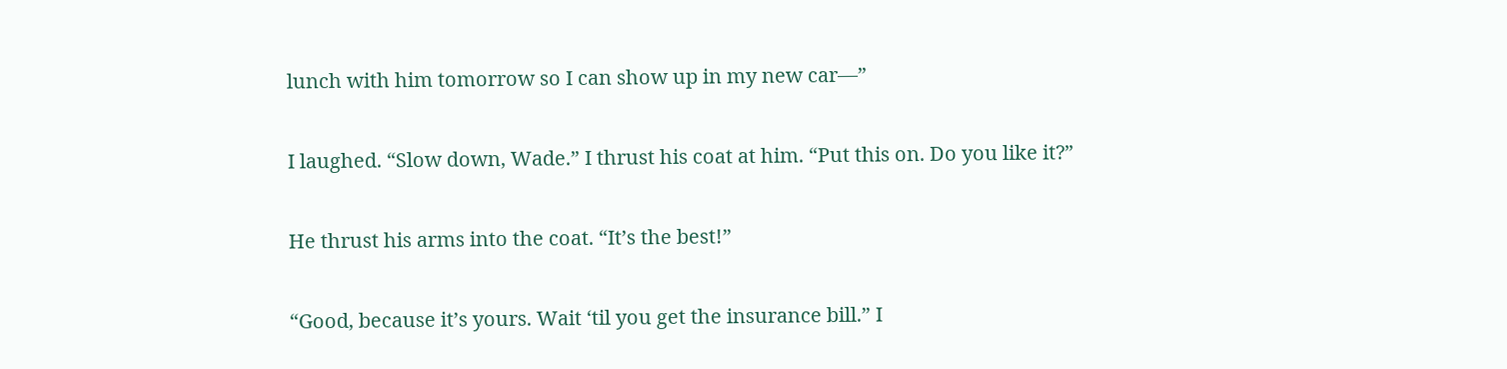lunch with him tomorrow so I can show up in my new car—”

I laughed. “Slow down, Wade.” I thrust his coat at him. “Put this on. Do you like it?”

He thrust his arms into the coat. “It’s the best!”

“Good, because it’s yours. Wait ‘til you get the insurance bill.” I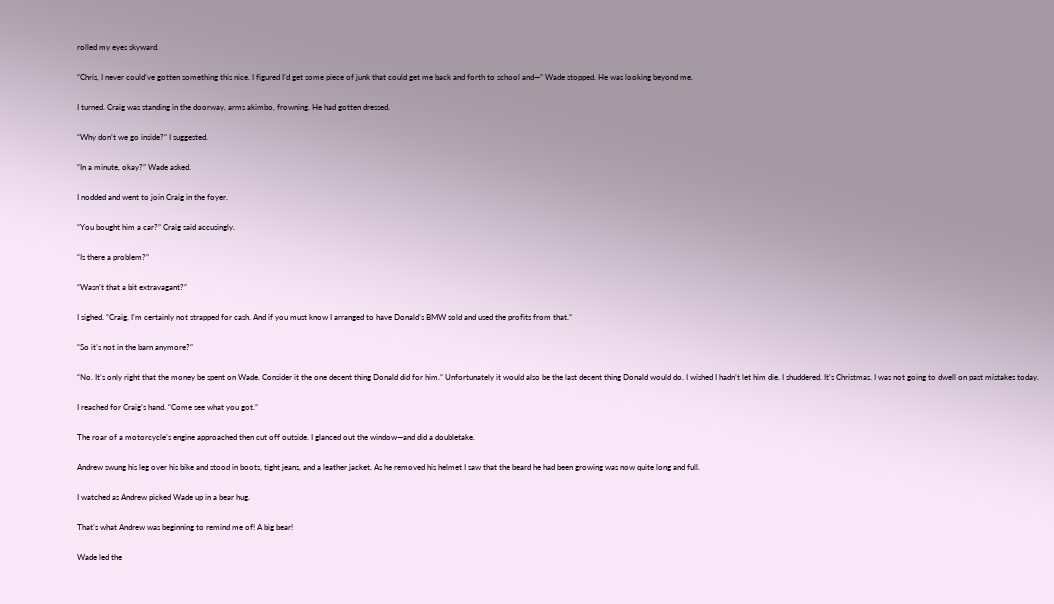rolled my eyes skyward.

“Chris, I never could’ve gotten something this nice. I figured I’d get some piece of junk that could get me back and forth to school and—” Wade stopped. He was looking beyond me.

I turned. Craig was standing in the doorway, arms akimbo, frowning. He had gotten dressed.

“Why don’t we go inside?” I suggested.

“In a minute, okay?” Wade asked.

I nodded and went to join Craig in the foyer.

“You bought him a car?” Craig said accusingly.

“Is there a problem?”

“Wasn’t that a bit extravagant?”

I sighed. “Craig, I’m certainly not strapped for cash. And if you must know I arranged to have Donald’s BMW sold and used the profits from that.”

“So it’s not in the barn anymore?”

“No. It’s only right that the money be spent on Wade. Consider it the one decent thing Donald did for him.” Unfortunately it would also be the last decent thing Donald would do. I wished I hadn’t let him die. I shuddered. It’s Christmas. I was not going to dwell on past mistakes today.

I reached for Craig’s hand. “Come see what you got.”

The roar of a motorcycle’s engine approached then cut off outside. I glanced out the window—and did a doubletake.

Andrew swung his leg over his bike and stood in boots, tight jeans, and a leather jacket. As he removed his helmet I saw that the beard he had been growing was now quite long and full.

I watched as Andrew picked Wade up in a bear hug.

That’s what Andrew was beginning to remind me of! A big bear!

Wade led the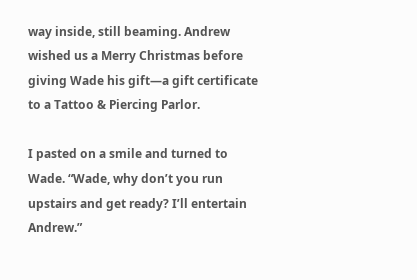way inside, still beaming. Andrew wished us a Merry Christmas before giving Wade his gift—a gift certificate to a Tattoo & Piercing Parlor.

I pasted on a smile and turned to Wade. “Wade, why don’t you run upstairs and get ready? I’ll entertain Andrew.”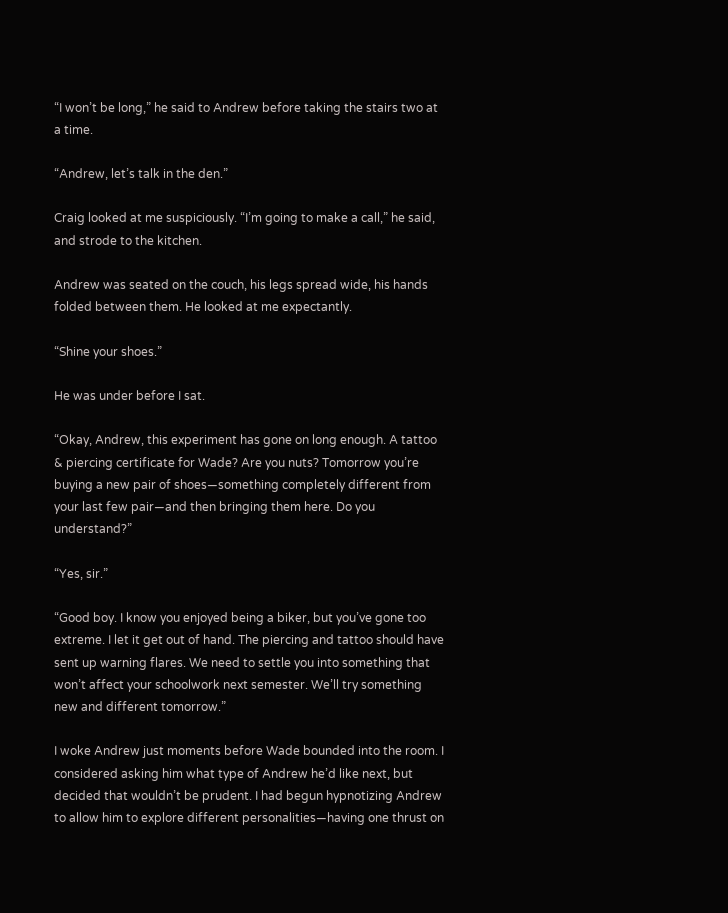“I won’t be long,” he said to Andrew before taking the stairs two at a time.

“Andrew, let’s talk in the den.”

Craig looked at me suspiciously. “I’m going to make a call,” he said, and strode to the kitchen.

Andrew was seated on the couch, his legs spread wide, his hands folded between them. He looked at me expectantly.

“Shine your shoes.”

He was under before I sat.

“Okay, Andrew, this experiment has gone on long enough. A tattoo & piercing certificate for Wade? Are you nuts? Tomorrow you’re buying a new pair of shoes—something completely different from your last few pair—and then bringing them here. Do you understand?”

“Yes, sir.”

“Good boy. I know you enjoyed being a biker, but you’ve gone too extreme. I let it get out of hand. The piercing and tattoo should have sent up warning flares. We need to settle you into something that won’t affect your schoolwork next semester. We’ll try something new and different tomorrow.”

I woke Andrew just moments before Wade bounded into the room. I considered asking him what type of Andrew he’d like next, but decided that wouldn’t be prudent. I had begun hypnotizing Andrew to allow him to explore different personalities—having one thrust on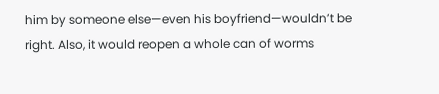him by someone else—even his boyfriend—wouldn’t be right. Also, it would reopen a whole can of worms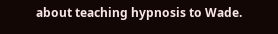about teaching hypnosis to Wade.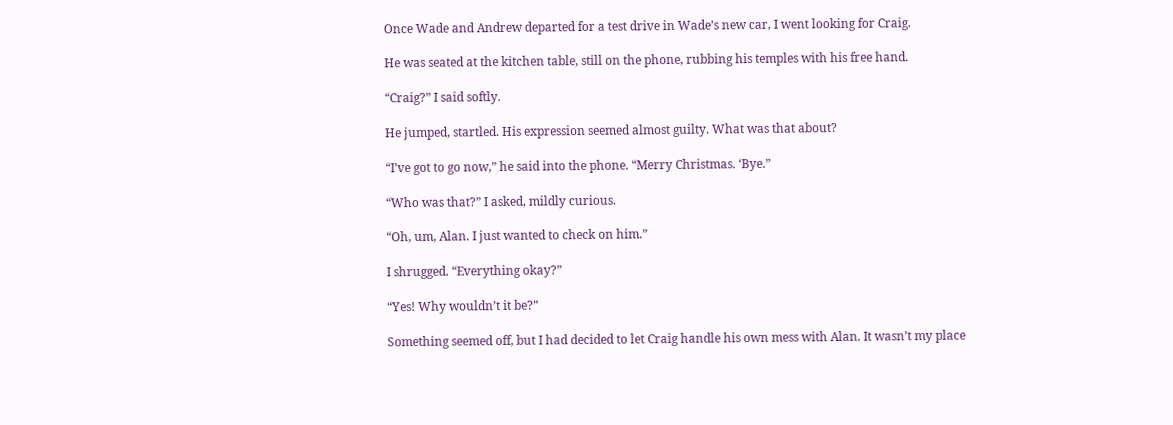Once Wade and Andrew departed for a test drive in Wade’s new car, I went looking for Craig.

He was seated at the kitchen table, still on the phone, rubbing his temples with his free hand.

“Craig?” I said softly.

He jumped, startled. His expression seemed almost guilty. What was that about?

“I’ve got to go now,” he said into the phone. “Merry Christmas. ‘Bye.”

“Who was that?” I asked, mildly curious.

“Oh, um, Alan. I just wanted to check on him.”

I shrugged. “Everything okay?”

“Yes! Why wouldn’t it be?”

Something seemed off, but I had decided to let Craig handle his own mess with Alan. It wasn’t my place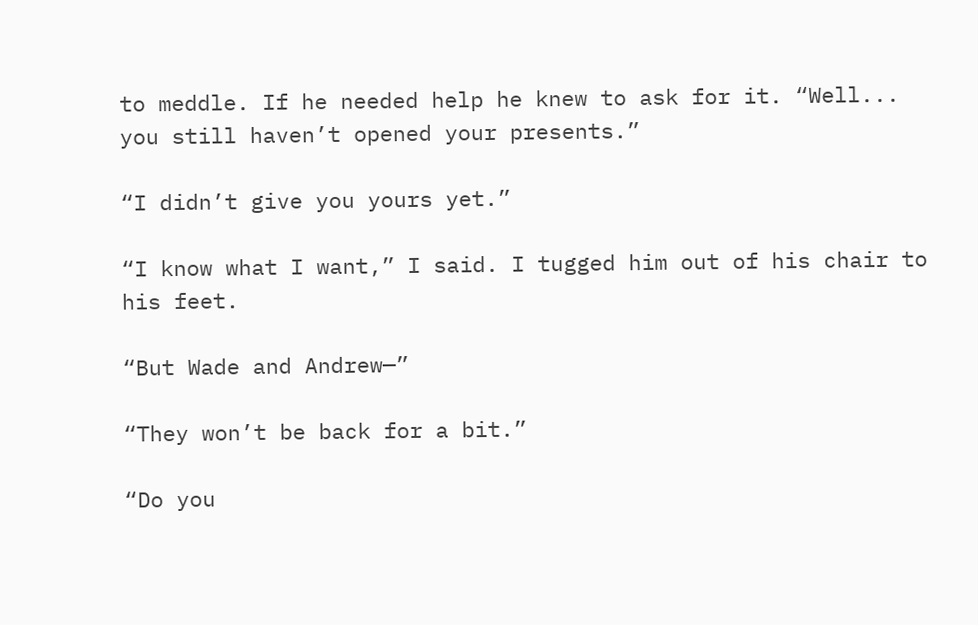to meddle. If he needed help he knew to ask for it. “Well... you still haven’t opened your presents.”

“I didn’t give you yours yet.”

“I know what I want,” I said. I tugged him out of his chair to his feet.

“But Wade and Andrew—”

“They won’t be back for a bit.”

“Do you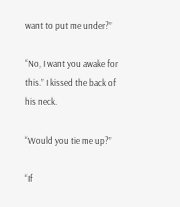want to put me under?”

“No, I want you awake for this.” I kissed the back of his neck.

“Would you tie me up?”

“If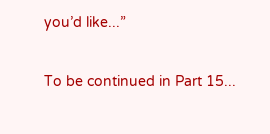you’d like...”


To be continued in Part 15...